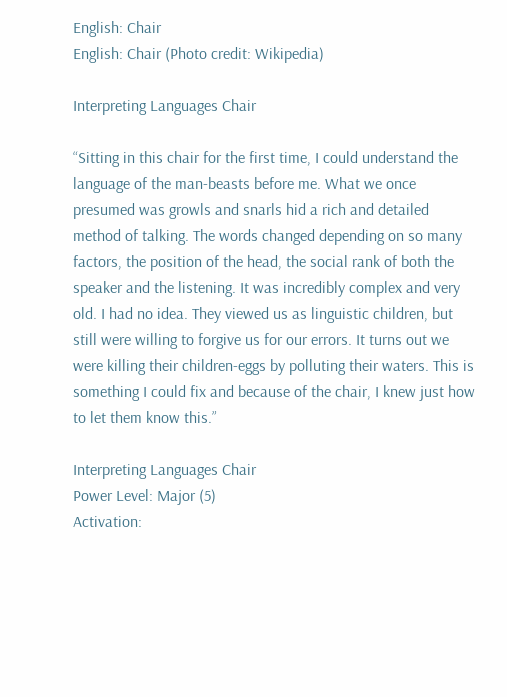English: Chair
English: Chair (Photo credit: Wikipedia)

Interpreting Languages Chair

“Sitting in this chair for the first time, I could understand the language of the man-beasts before me. What we once presumed was growls and snarls hid a rich and detailed method of talking. The words changed depending on so many factors, the position of the head, the social rank of both the speaker and the listening. It was incredibly complex and very old. I had no idea. They viewed us as linguistic children, but still were willing to forgive us for our errors. It turns out we were killing their children-eggs by polluting their waters. This is something I could fix and because of the chair, I knew just how to let them know this.”

Interpreting Languages Chair
Power Level: Major (5)
Activation: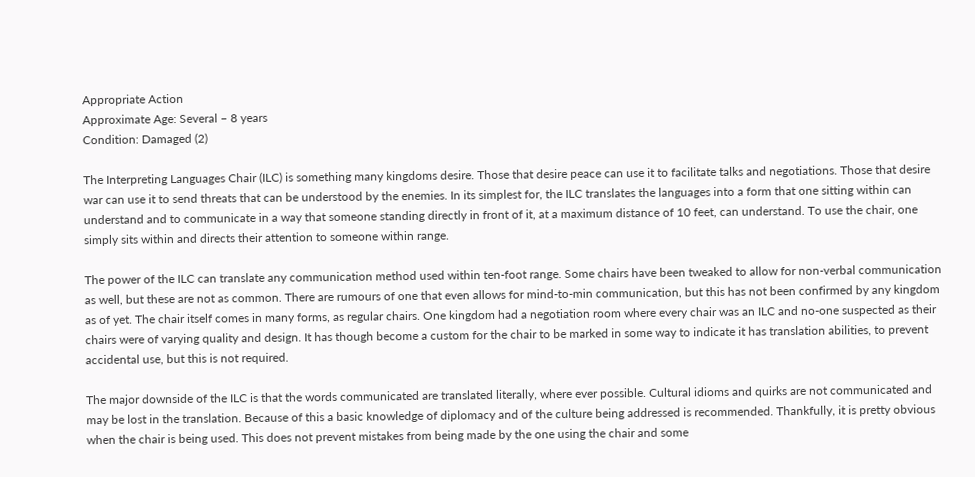Appropriate Action
Approximate Age: Several – 8 years
Condition: Damaged (2)

The Interpreting Languages Chair (ILC) is something many kingdoms desire. Those that desire peace can use it to facilitate talks and negotiations. Those that desire war can use it to send threats that can be understood by the enemies. In its simplest for, the ILC translates the languages into a form that one sitting within can understand and to communicate in a way that someone standing directly in front of it, at a maximum distance of 10 feet, can understand. To use the chair, one simply sits within and directs their attention to someone within range.

The power of the ILC can translate any communication method used within ten-foot range. Some chairs have been tweaked to allow for non-verbal communication as well, but these are not as common. There are rumours of one that even allows for mind-to-min communication, but this has not been confirmed by any kingdom as of yet. The chair itself comes in many forms, as regular chairs. One kingdom had a negotiation room where every chair was an ILC and no-one suspected as their chairs were of varying quality and design. It has though become a custom for the chair to be marked in some way to indicate it has translation abilities, to prevent accidental use, but this is not required.

The major downside of the ILC is that the words communicated are translated literally, where ever possible. Cultural idioms and quirks are not communicated and may be lost in the translation. Because of this a basic knowledge of diplomacy and of the culture being addressed is recommended. Thankfully, it is pretty obvious when the chair is being used. This does not prevent mistakes from being made by the one using the chair and some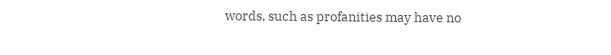words, such as profanities may have no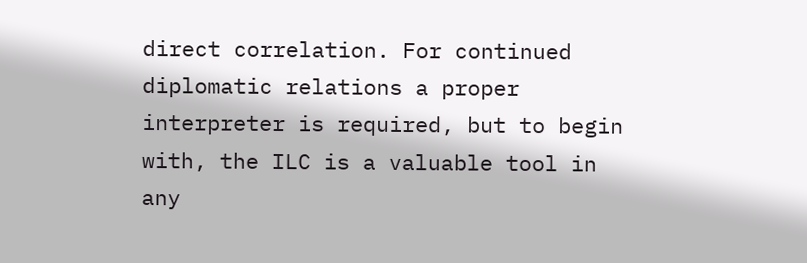direct correlation. For continued diplomatic relations a proper interpreter is required, but to begin with, the ILC is a valuable tool in any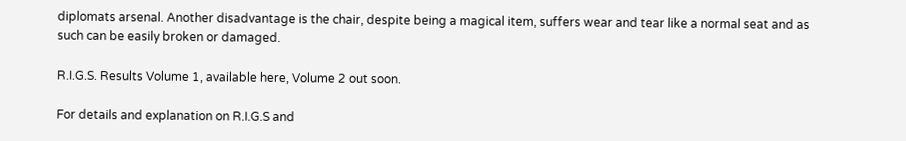diplomats arsenal. Another disadvantage is the chair, despite being a magical item, suffers wear and tear like a normal seat and as such can be easily broken or damaged.

R.I.G.S. Results Volume 1, available here, Volume 2 out soon.

For details and explanation on R.I.G.S and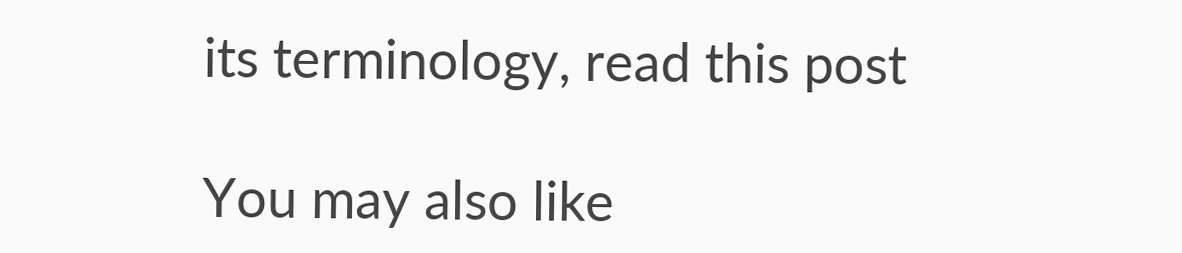its terminology, read this post

You may also like